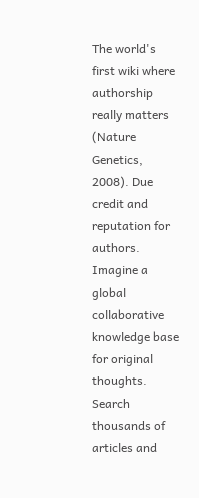The world's first wiki where authorship really matters (Nature Genetics, 2008). Due credit and reputation for authors. Imagine a global collaborative knowledge base for original thoughts. Search thousands of articles and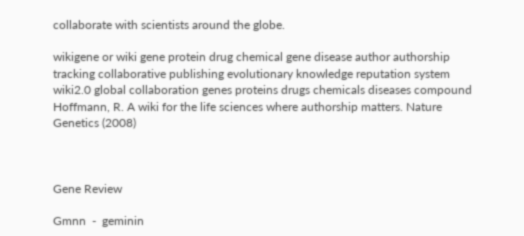collaborate with scientists around the globe.

wikigene or wiki gene protein drug chemical gene disease author authorship tracking collaborative publishing evolutionary knowledge reputation system wiki2.0 global collaboration genes proteins drugs chemicals diseases compound
Hoffmann, R. A wiki for the life sciences where authorship matters. Nature Genetics (2008)



Gene Review

Gmnn  -  geminin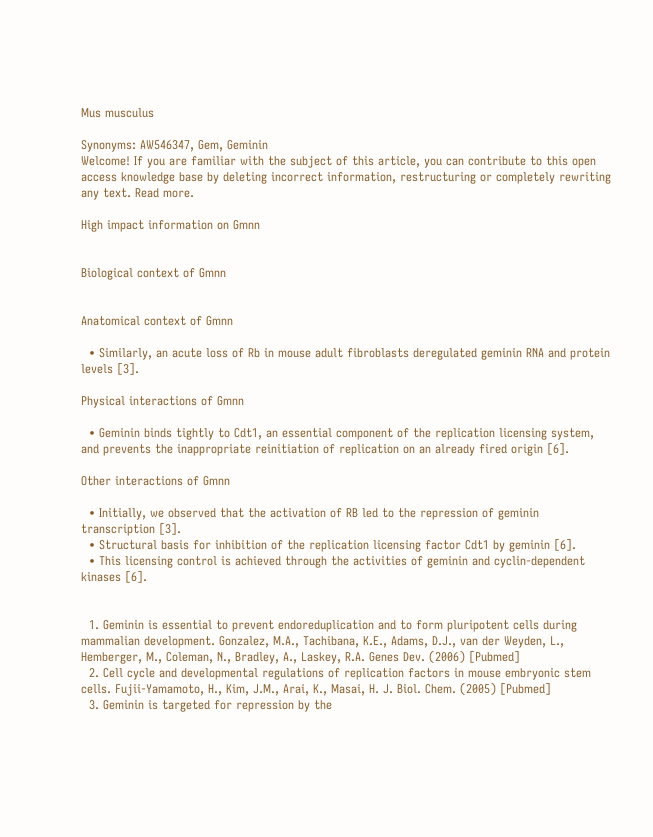Mus musculus

Synonyms: AW546347, Gem, Geminin
Welcome! If you are familiar with the subject of this article, you can contribute to this open access knowledge base by deleting incorrect information, restructuring or completely rewriting any text. Read more.

High impact information on Gmnn


Biological context of Gmnn


Anatomical context of Gmnn

  • Similarly, an acute loss of Rb in mouse adult fibroblasts deregulated geminin RNA and protein levels [3].

Physical interactions of Gmnn

  • Geminin binds tightly to Cdt1, an essential component of the replication licensing system, and prevents the inappropriate reinitiation of replication on an already fired origin [6].

Other interactions of Gmnn

  • Initially, we observed that the activation of RB led to the repression of geminin transcription [3].
  • Structural basis for inhibition of the replication licensing factor Cdt1 by geminin [6].
  • This licensing control is achieved through the activities of geminin and cyclin-dependent kinases [6].


  1. Geminin is essential to prevent endoreduplication and to form pluripotent cells during mammalian development. Gonzalez, M.A., Tachibana, K.E., Adams, D.J., van der Weyden, L., Hemberger, M., Coleman, N., Bradley, A., Laskey, R.A. Genes Dev. (2006) [Pubmed]
  2. Cell cycle and developmental regulations of replication factors in mouse embryonic stem cells. Fujii-Yamamoto, H., Kim, J.M., Arai, K., Masai, H. J. Biol. Chem. (2005) [Pubmed]
  3. Geminin is targeted for repression by the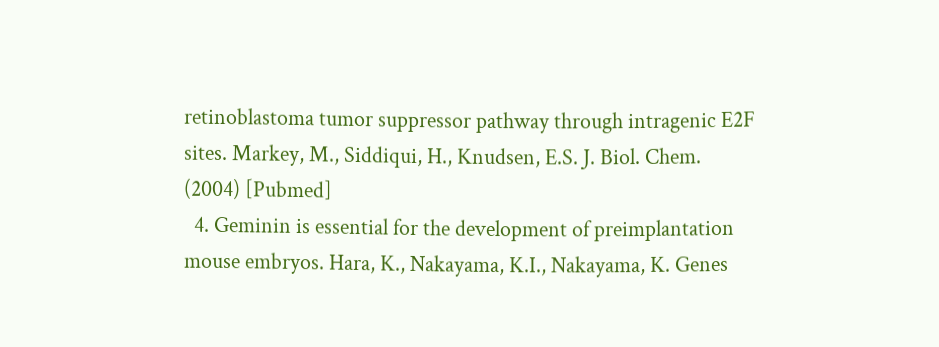retinoblastoma tumor suppressor pathway through intragenic E2F sites. Markey, M., Siddiqui, H., Knudsen, E.S. J. Biol. Chem. (2004) [Pubmed]
  4. Geminin is essential for the development of preimplantation mouse embryos. Hara, K., Nakayama, K.I., Nakayama, K. Genes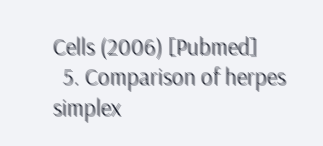Cells (2006) [Pubmed]
  5. Comparison of herpes simplex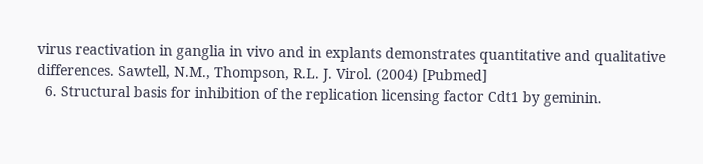virus reactivation in ganglia in vivo and in explants demonstrates quantitative and qualitative differences. Sawtell, N.M., Thompson, R.L. J. Virol. (2004) [Pubmed]
  6. Structural basis for inhibition of the replication licensing factor Cdt1 by geminin.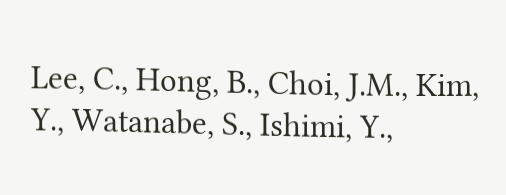Lee, C., Hong, B., Choi, J.M., Kim, Y., Watanabe, S., Ishimi, Y.,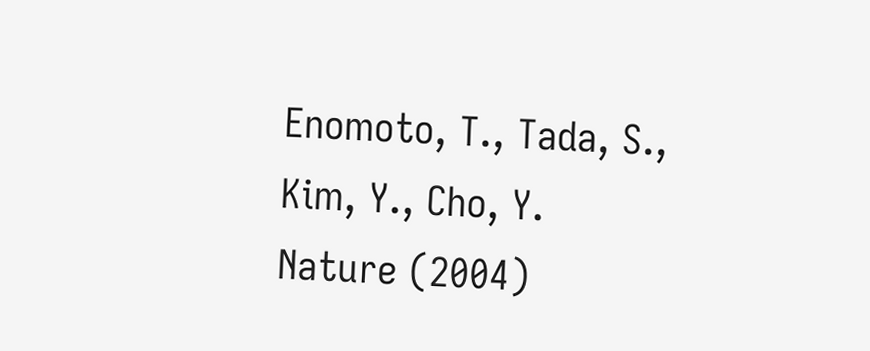Enomoto, T., Tada, S., Kim, Y., Cho, Y. Nature (2004)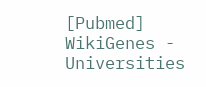[Pubmed]
WikiGenes - Universities